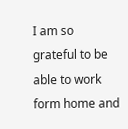I am so grateful to be able to work form home and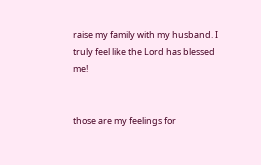raise my family with my husband. I truly feel like the Lord has blessed me!


those are my feelings for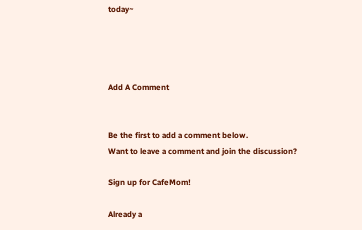today~




Add A Comment


Be the first to add a comment below.
Want to leave a comment and join the discussion?

Sign up for CafeMom!

Already a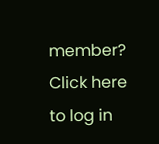member? Click here to log in